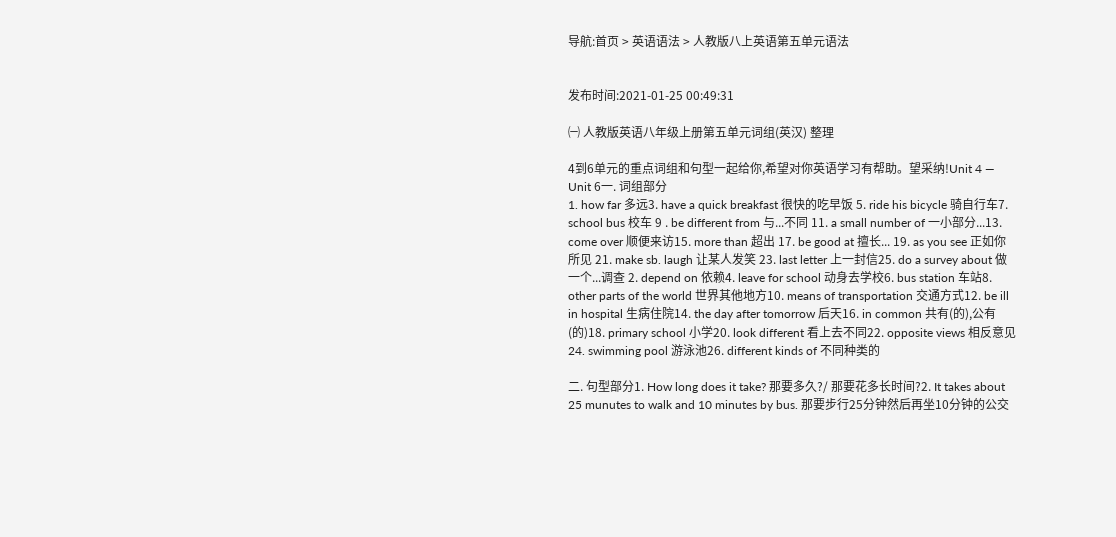导航:首页 > 英语语法 > 人教版八上英语第五单元语法


发布时间:2021-01-25 00:49:31

㈠ 人教版英语八年级上册第五单元词组(英汉) 整理

4到6单元的重点词组和句型一起给你,希望对你英语学习有帮助。望采纳!Unit 4 — Unit 6一. 词组部分
1. how far 多远3. have a quick breakfast 很快的吃早饭 5. ride his bicycle 骑自行车7. school bus 校车 9 . be different from 与...不同 11. a small number of 一小部分...13. come over 顺便来访15. more than 超出 17. be good at 擅长... 19. as you see 正如你所见 21. make sb. laugh 让某人发笑 23. last letter 上一封信25. do a survey about 做一个...调查 2. depend on 依赖4. leave for school 动身去学校6. bus station 车站8. other parts of the world 世界其他地方10. means of transportation 交通方式12. be ill in hospital 生病住院14. the day after tomorrow 后天16. in common 共有(的),公有(的)18. primary school 小学20. look different 看上去不同22. opposite views 相反意见24. swimming pool 游泳池26. different kinds of 不同种类的

二. 句型部分1. How long does it take? 那要多久?/ 那要花多长时间?2. It takes about 25 munutes to walk and 10 minutes by bus. 那要步行25分钟然后再坐10分钟的公交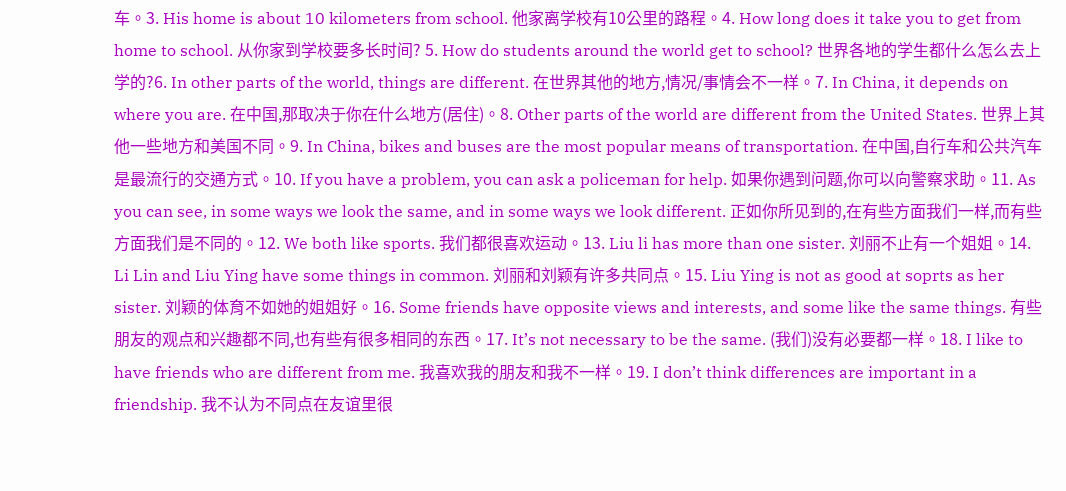车。3. His home is about 10 kilometers from school. 他家离学校有10公里的路程。4. How long does it take you to get from home to school. 从你家到学校要多长时间? 5. How do students around the world get to school? 世界各地的学生都什么怎么去上学的?6. In other parts of the world, things are different. 在世界其他的地方,情况/事情会不一样。7. In China, it depends on where you are. 在中国,那取决于你在什么地方(居住)。8. Other parts of the world are different from the United States. 世界上其他一些地方和美国不同。9. In China, bikes and buses are the most popular means of transportation. 在中国,自行车和公共汽车是最流行的交通方式。10. If you have a problem, you can ask a policeman for help. 如果你遇到问题,你可以向警察求助。11. As you can see, in some ways we look the same, and in some ways we look different. 正如你所见到的,在有些方面我们一样,而有些方面我们是不同的。12. We both like sports. 我们都很喜欢运动。13. Liu li has more than one sister. 刘丽不止有一个姐姐。14. Li Lin and Liu Ying have some things in common. 刘丽和刘颖有许多共同点。15. Liu Ying is not as good at soprts as her sister. 刘颖的体育不如她的姐姐好。16. Some friends have opposite views and interests, and some like the same things. 有些朋友的观点和兴趣都不同,也有些有很多相同的东西。17. It’s not necessary to be the same. (我们)没有必要都一样。18. I like to have friends who are different from me. 我喜欢我的朋友和我不一样。19. I don’t think differences are important in a friendship. 我不认为不同点在友谊里很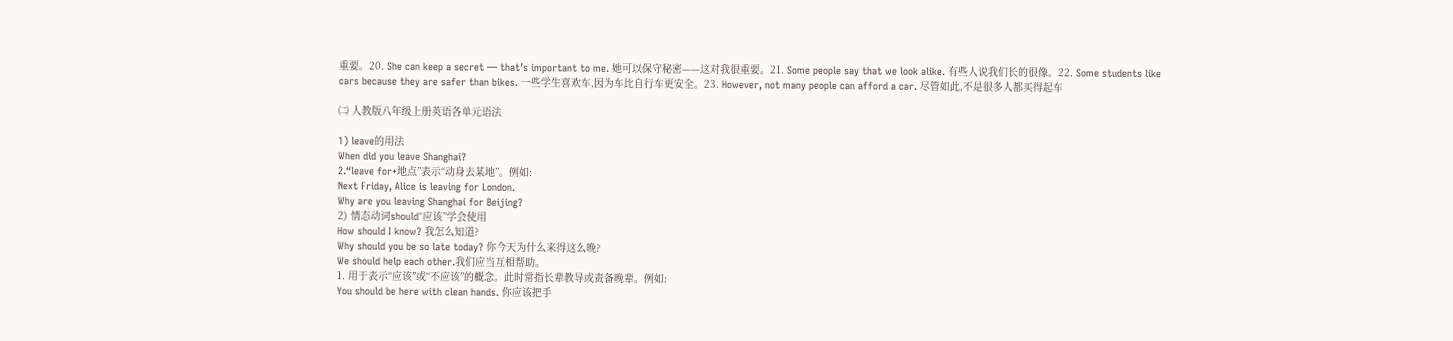重要。20. She can keep a secret — that’s important to me. 她可以保守秘密——这对我很重要。21. Some people say that we look alike. 有些人说我们长的很像。22. Some students like cars because they are safer than bikes. 一些学生喜欢车,因为车比自行车更安全。23. However, not many people can afford a car. 尽管如此,不是很多人都买得起车

㈡ 人教版八年级上册英语各单元语法

1) leave的用法
When did you leave Shanghai?
2.“leave for+地点”表示“动身去某地”。例如:
Next Friday, Alice is leaving for London.
Why are you leaving Shanghai for Beijing?
2) 情态动词should“应该”学会使用
How should I know? 我怎么知道?
Why should you be so late today? 你今天为什么来得这么晚?
We should help each other.我们应当互相帮助。
1. 用于表示“应该”或“不应该”的概念。此时常指长辈教导或责备晚辈。例如:
You should be here with clean hands. 你应该把手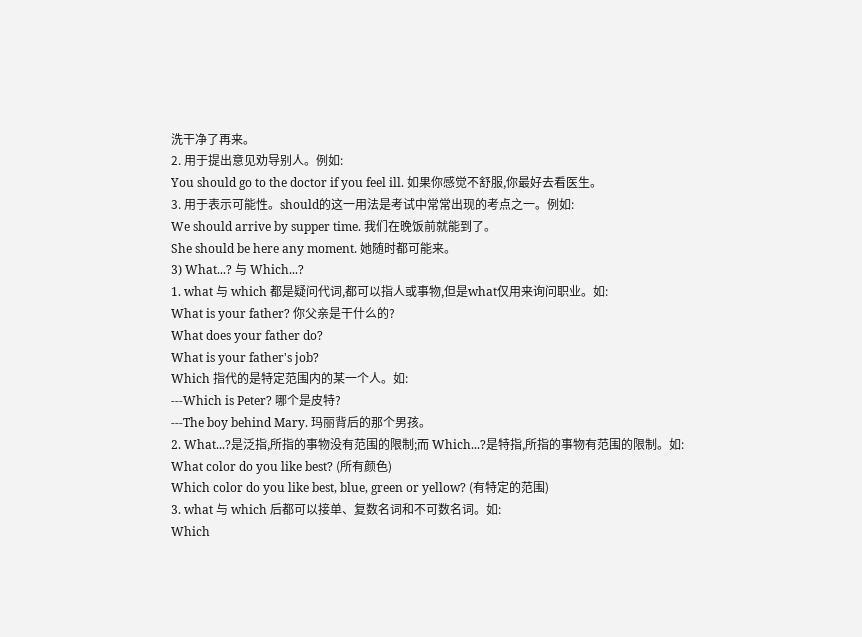洗干净了再来。
2. 用于提出意见劝导别人。例如:
You should go to the doctor if you feel ill. 如果你感觉不舒服,你最好去看医生。
3. 用于表示可能性。should的这一用法是考试中常常出现的考点之一。例如:
We should arrive by supper time. 我们在晚饭前就能到了。
She should be here any moment. 她随时都可能来。
3) What...? 与 Which...?
1. what 与 which 都是疑问代词,都可以指人或事物,但是what仅用来询问职业。如:
What is your father? 你父亲是干什么的?
What does your father do?
What is your father's job?
Which 指代的是特定范围内的某一个人。如:
---Which is Peter? 哪个是皮特?
---The boy behind Mary. 玛丽背后的那个男孩。
2. What...?是泛指,所指的事物没有范围的限制;而 Which...?是特指,所指的事物有范围的限制。如:
What color do you like best? (所有颜色)
Which color do you like best, blue, green or yellow? (有特定的范围)
3. what 与 which 后都可以接单、复数名词和不可数名词。如:
Which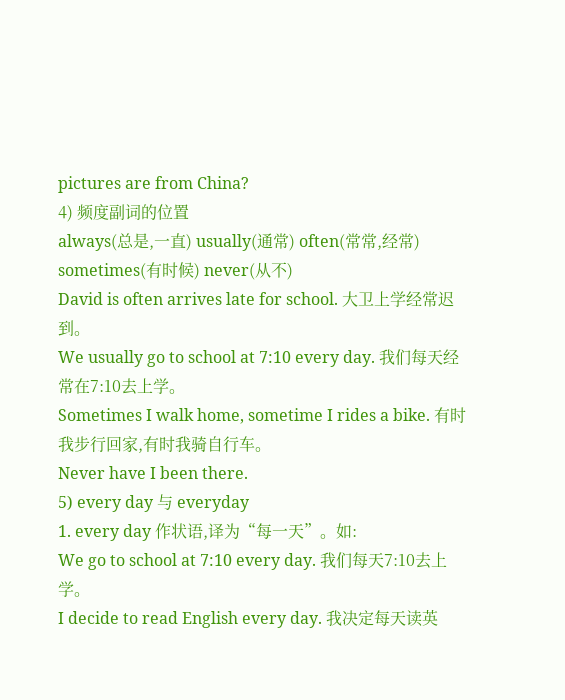pictures are from China?
4) 频度副词的位置
always(总是,一直) usually(通常) often(常常,经常) sometimes(有时候) never(从不)
David is often arrives late for school. 大卫上学经常迟到。
We usually go to school at 7:10 every day. 我们每天经常在7:10去上学。
Sometimes I walk home, sometime I rides a bike. 有时我步行回家,有时我骑自行车。
Never have I been there.
5) every day 与 everyday
1. every day 作状语,译为“每一天”。如:
We go to school at 7:10 every day. 我们每天7:10去上学。
I decide to read English every day. 我决定每天读英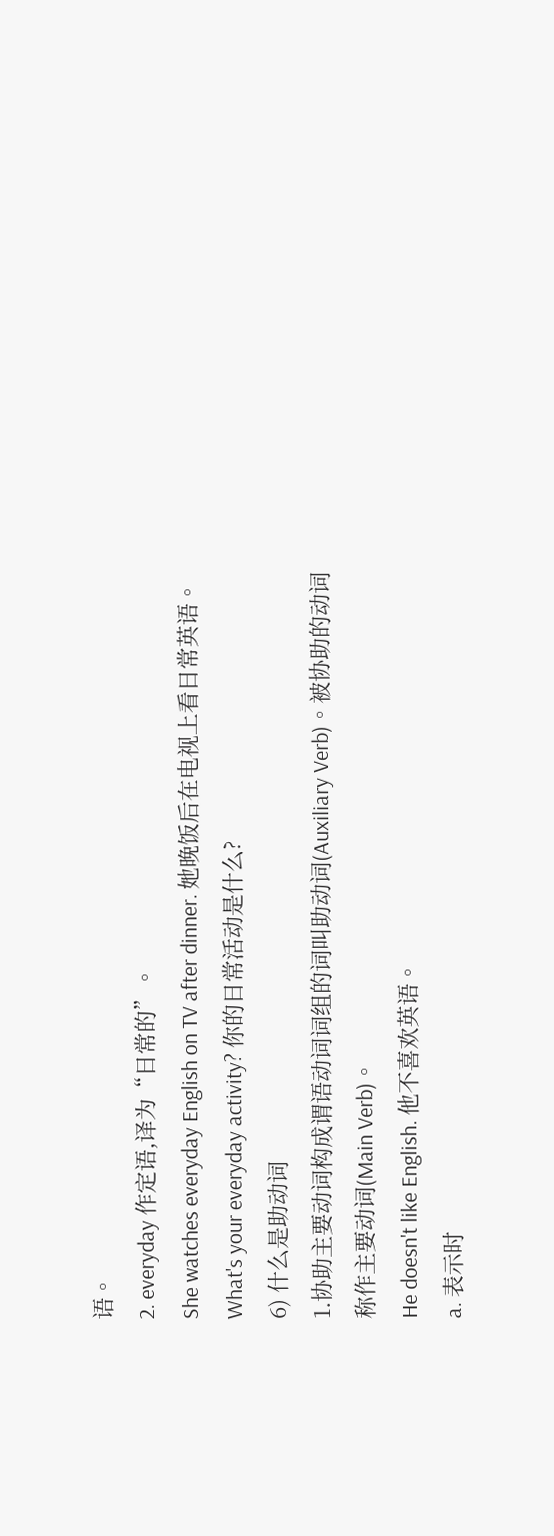语。
2. everyday 作定语,译为“日常的”。
She watches everyday English on TV after dinner. 她晚饭后在电视上看日常英语。
What's your everyday activity? 你的日常活动是什么?
6) 什么是助动词
1.协助主要动词构成谓语动词词组的词叫助动词(Auxiliary Verb)。被协助的动词称作主要动词(Main Verb)。
He doesn't like English. 他不喜欢英语。
a. 表示时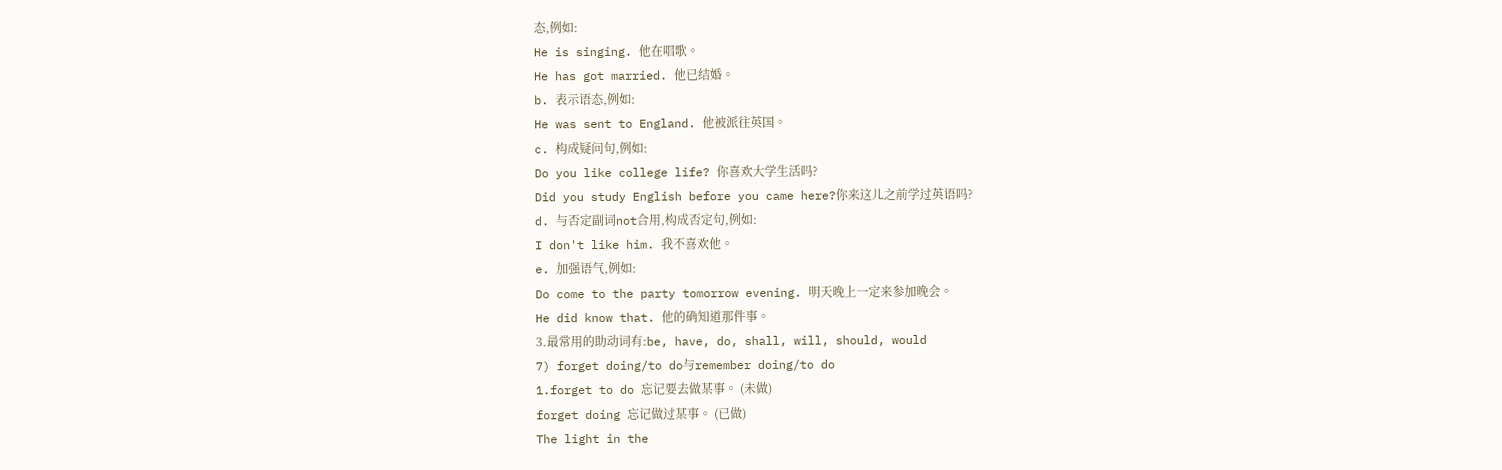态,例如:
He is singing. 他在唱歌。
He has got married. 他已结婚。
b. 表示语态,例如:
He was sent to England. 他被派往英国。
c. 构成疑问句,例如:
Do you like college life? 你喜欢大学生活吗?
Did you study English before you came here?你来这儿之前学过英语吗?
d. 与否定副词not合用,构成否定句,例如:
I don't like him. 我不喜欢他。
e. 加强语气,例如:
Do come to the party tomorrow evening. 明天晚上一定来参加晚会。
He did know that. 他的确知道那件事。
3.最常用的助动词有:be, have, do, shall, will, should, would
7) forget doing/to do与remember doing/to do
1.forget to do 忘记要去做某事。 (未做)
forget doing 忘记做过某事。 (已做)
The light in the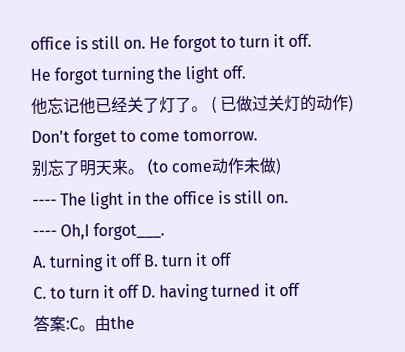office is still on. He forgot to turn it off.
He forgot turning the light off.
他忘记他已经关了灯了。 ( 已做过关灯的动作)
Don't forget to come tomorrow.
别忘了明天来。 (to come动作未做)
---- The light in the office is still on.
---- Oh,I forgot___.
A. turning it off B. turn it off
C. to turn it off D. having turned it off
答案:C。由the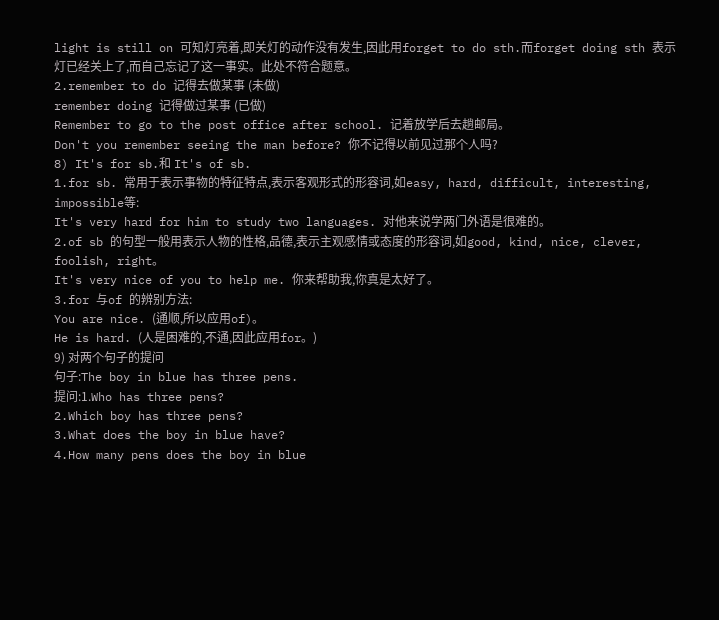light is still on 可知灯亮着,即关灯的动作没有发生,因此用forget to do sth.而forget doing sth 表示灯已经关上了,而自己忘记了这一事实。此处不符合题意。
2.remember to do 记得去做某事 (未做)
remember doing 记得做过某事 (已做)
Remember to go to the post office after school. 记着放学后去趟邮局。
Don't you remember seeing the man before? 你不记得以前见过那个人吗?
8) It's for sb.和 It's of sb.
1.for sb. 常用于表示事物的特征特点,表示客观形式的形容词,如easy, hard, difficult, interesting, impossible等:
It's very hard for him to study two languages. 对他来说学两门外语是很难的。
2.of sb 的句型一般用表示人物的性格,品德,表示主观感情或态度的形容词,如good, kind, nice, clever, foolish, right。
It's very nice of you to help me. 你来帮助我,你真是太好了。
3.for 与of 的辨别方法:
You are nice. (通顺,所以应用of)。
He is hard. (人是困难的,不通,因此应用for。)
9) 对两个句子的提问
句子:The boy in blue has three pens.
提问:1.Who has three pens?
2.Which boy has three pens?
3.What does the boy in blue have?
4.How many pens does the boy in blue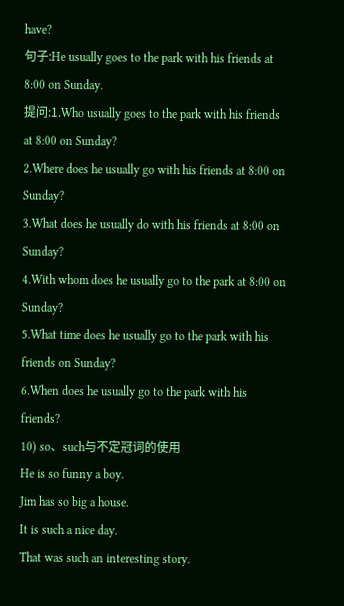have?
句子:He usually goes to the park with his friends at 8:00 on Sunday.
提问:1.Who usually goes to the park with his friends at 8:00 on Sunday?
2.Where does he usually go with his friends at 8:00 on Sunday?
3.What does he usually do with his friends at 8:00 on Sunday?
4.With whom does he usually go to the park at 8:00 on Sunday?
5.What time does he usually go to the park with his friends on Sunday?
6.When does he usually go to the park with his friends?
10) so、such与不定冠词的使用
He is so funny a boy.
Jim has so big a house.
It is such a nice day.
That was such an interesting story.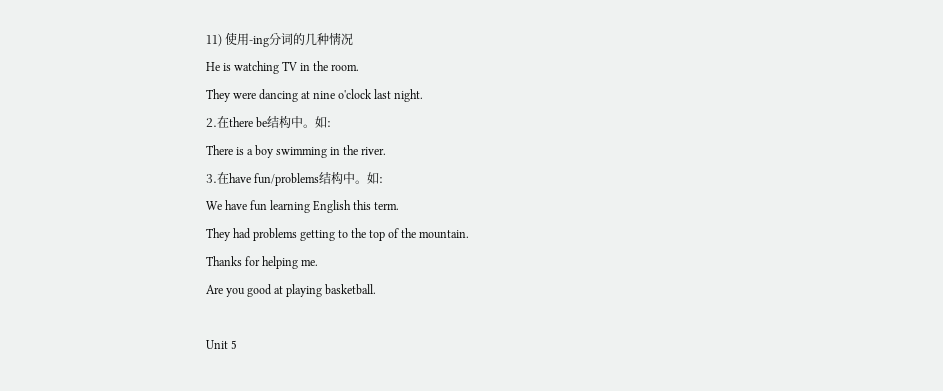11) 使用-ing分词的几种情况
He is watching TV in the room.
They were dancing at nine o'clock last night.
2.在there be结构中。如:
There is a boy swimming in the river.
3.在have fun/problems结构中。如:
We have fun learning English this term.
They had problems getting to the top of the mountain.
Thanks for helping me.
Are you good at playing basketball.

Unit 5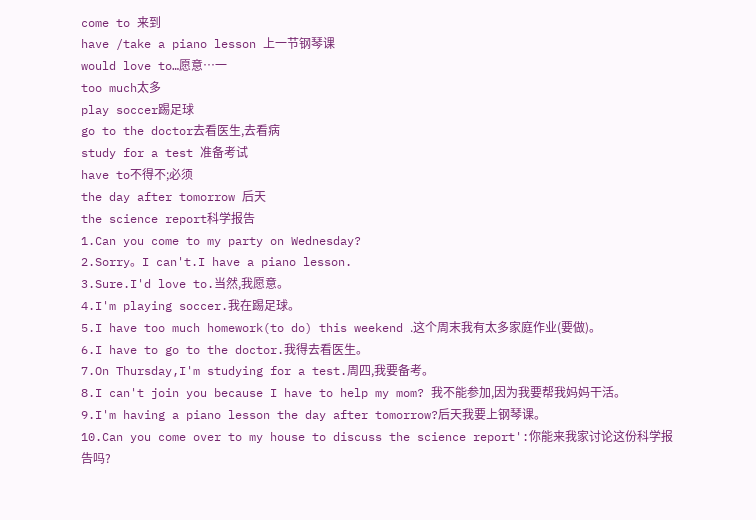come to 来到
have /take a piano lesson 上一节钢琴课
would love to…愿意…一
too much太多
play soccer踢足球
go to the doctor去看医生,去看病
study for a test 准备考试
have to不得不;必须
the day after tomorrow 后天
the science report科学报告
1.Can you come to my party on Wednesday?
2.Sorry。I can't.I have a piano lesson.
3.Sure.I'd love to.当然,我愿意。
4.I'm playing soccer.我在踢足球。
5.I have too much homework(to do) this weekend .这个周末我有太多家庭作业(要做)。
6.I have to go to the doctor.我得去看医生。
7.On Thursday,I'm studying for a test.周四,我要备考。
8.I can't join you because I have to help my mom? 我不能参加,因为我要帮我妈妈干活。
9.I'm having a piano lesson the day after tomorrow?后天我要上钢琴课。
10.Can you come over to my house to discuss the science report':你能来我家讨论这份科学报告吗?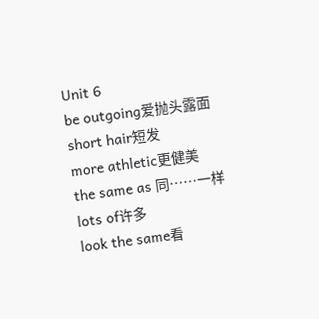Unit 6
be outgoing爱抛头露面
short hair短发
more athletic更健美
the same as 同……一样
lots of许多
look the same看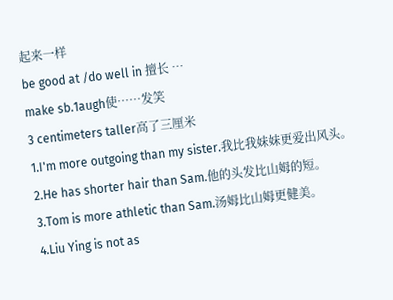起来一样
be good at /do well in 擅长 …
make sb.1augh使……发笑
3 centimeters taller高了三厘米
1.I'm more outgoing than my sister.我比我妹妹更爱出风头。
2.He has shorter hair than Sam.他的头发比山姆的短。
3.Tom is more athletic than Sam.汤姆比山姆更健美。
4.Liu Ying is not as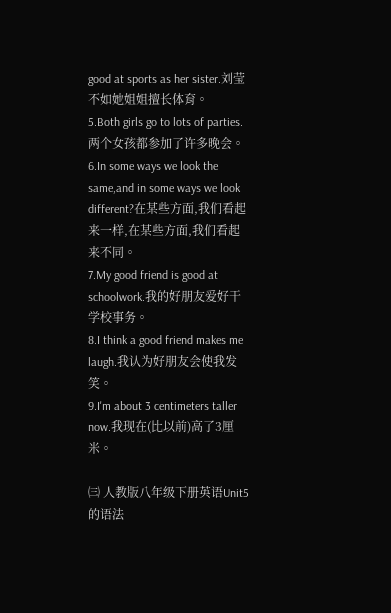good at sports as her sister.刘莹不如她姐姐擅长体育。
5.Both girls go to lots of parties.两个女孩都参加了许多晚会。
6.In some ways we look the same,and in some ways we look different?在某些方面,我们看起来一样,在某些方面,我们看起来不同。
7.My good friend is good at schoolwork.我的好朋友爱好干学校事务。
8.I think a good friend makes me laugh.我认为好朋友会使我发笑。
9.I'm about 3 centimeters taller now.我现在(比以前)高了3厘米。

㈢ 人教版八年级下册英语Unit5的语法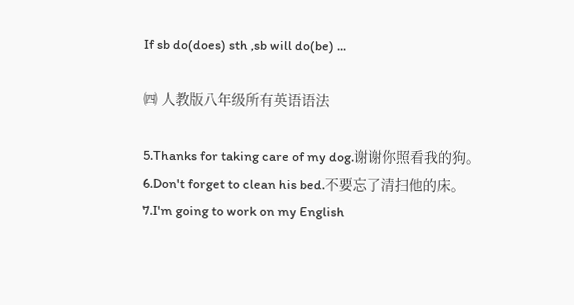If sb do(does) sth ,sb will do(be) ...

㈣ 人教版八年级所有英语语法

5.Thanks for taking care of my dog.谢谢你照看我的狗。
6.Don't forget to clean his bed.不要忘了清扫他的床。
7.I'm going to work on my English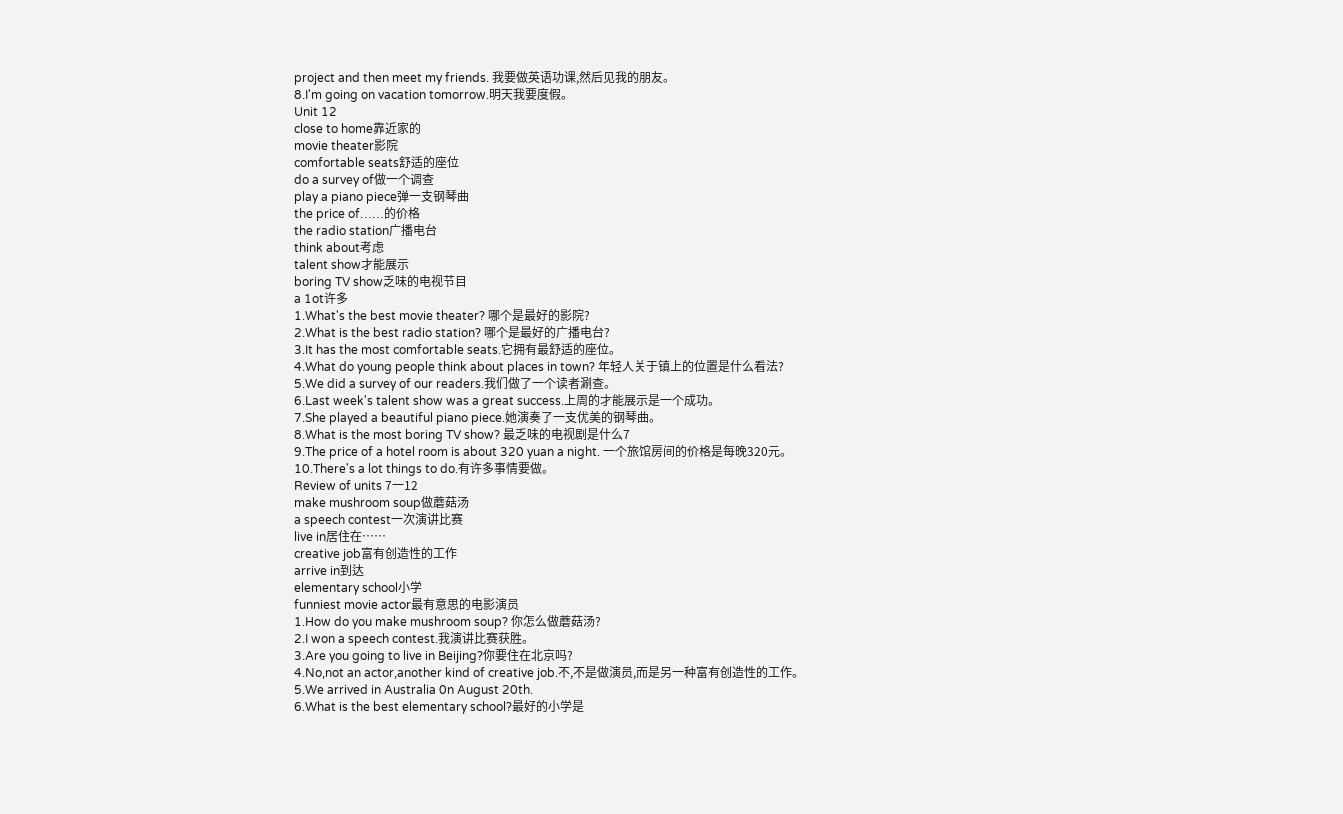project and then meet my friends. 我要做英语功课,然后见我的朋友。
8.I'm going on vacation tomorrow.明天我要度假。
Unit 12
close to home靠近家的
movie theater影院
comfortable seats舒适的座位
do a survey of做一个调查
play a piano piece弹一支钢琴曲
the price of……的价格
the radio station广播电台
think about考虑
talent show才能展示
boring TV show乏味的电视节目
a 1ot许多
1.What's the best movie theater? 哪个是最好的影院?
2.What is the best radio station? 哪个是最好的广播电台?
3.It has the most comfortable seats.它拥有最舒适的座位。
4.What do young people think about places in town? 年轻人关于镇上的位置是什么看法?
5.We did a survey of our readers.我们做了一个读者涮查。
6.Last week's talent show was a great success.上周的才能展示是一个成功。
7.She played a beautiful piano piece.她演奏了一支优美的钢琴曲。
8.What is the most boring TV show? 最乏味的电视剧是什么7
9.The price of a hotel room is about 320 yuan a night. 一个旅馆房间的价格是每晚320元。
10.There's a lot things to do.有许多事情要做。
Review of units 7一12
make mushroom soup做蘑菇汤
a speech contest一次演讲比赛
live in居住在……
creative job富有创造性的工作
arrive in到达
elementary school小学
funniest movie actor最有意思的电影演员
1.How do you make mushroom soup? 你怎么做蘑菇汤?
2.I won a speech contest.我演讲比赛获胜。
3.Are you going to live in Beijing?你要住在北京吗?
4.No,not an actor,another kind of creative job.不,不是做演员,而是另一种富有创造性的工作。
5.We arrived in Australia 0n August 20th.
6.What is the best elementary school?最好的小学是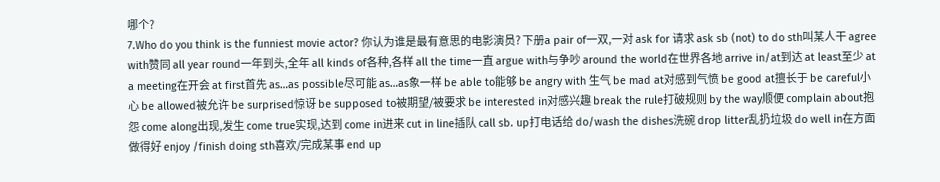哪个?
7.Who do you think is the funniest movie actor? 你认为谁是最有意思的电影演员? 下册a pair of一双,一对 ask for 请求 ask sb (not) to do sth叫某人干 agree with赞同 all year round一年到头,全年 all kinds of各种,各样 all the time一直 argue with与争吵 around the world在世界各地 arrive in/at到达 at least至少 at a meeting在开会 at first首先 as…as possible尽可能 as…as象一样 be able to能够 be angry with 生气 be mad at对感到气愤 be good at擅长于 be careful小心 be allowed被允许 be surprised惊讶 be supposed to被期望/被要求 be interested in对感兴趣 break the rule打破规则 by the way顺便 complain about抱怨 come along出现,发生 come true实现,达到 come in进来 cut in line插队 call sb. up打电话给 do/wash the dishes洗碗 drop litter乱扔垃圾 do well in在方面做得好 enjoy /finish doing sth喜欢/完成某事 end up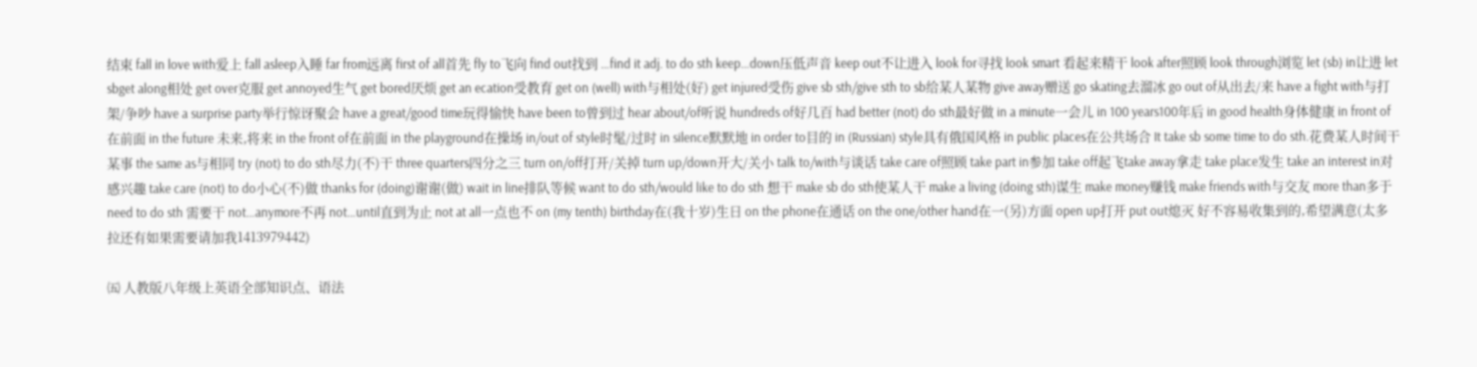结束 fall in love with爱上 fall asleep入睡 far from远离 first of all首先 fly to飞向 find out找到 …find it adj. to do sth keep…down压低声音 keep out不让进入 look for寻找 look smart 看起来精干 look after照顾 look through浏览 let (sb) in让进 let sbget along相处 get over克服 get annoyed生气 get bored厌烦 get an ecation受教育 get on (well) with与相处(好) get injured受伤 give sb sth/give sth to sb给某人某物 give away赠送 go skating去溜冰 go out of从出去/来 have a fight with与打架/争吵 have a surprise party举行惊讶聚会 have a great/good time玩得愉快 have been to曾到过 hear about/of听说 hundreds of好几百 had better (not) do sth最好做 in a minute一会儿 in 100 years100年后 in good health身体健康 in front of 在前面 in the future 未来,将来 in the front of在前面 in the playground在操场 in/out of style时髦/过时 in silence默默地 in order to目的 in (Russian) style具有俄国风格 in public places在公共场合 It take sb some time to do sth.花费某人时间干某事 the same as与相同 try (not) to do sth尽力(不)干 three quarters四分之三 turn on/off打开/关掉 turn up/down开大/关小 talk to/with与谈话 take care of照顾 take part in参加 take off起飞take away拿走 take place发生 take an interest in对感兴趣 take care (not) to do小心(不)做 thanks for (doing)谢谢(做) wait in line排队等候 want to do sth/would like to do sth 想干 make sb do sth使某人干 make a living (doing sth)谋生 make money赚钱 make friends with与交友 more than多于 need to do sth 需要干 not…anymore不再 not…until直到为止 not at all一点也不 on (my tenth) birthday在(我十岁)生日 on the phone在通话 on the one/other hand在一(另)方面 open up打开 put out熄灭 好不容易收集到的,希望满意(太多拉还有如果需要请加我1413979442)

㈤ 人教版八年级上英语全部知识点、语法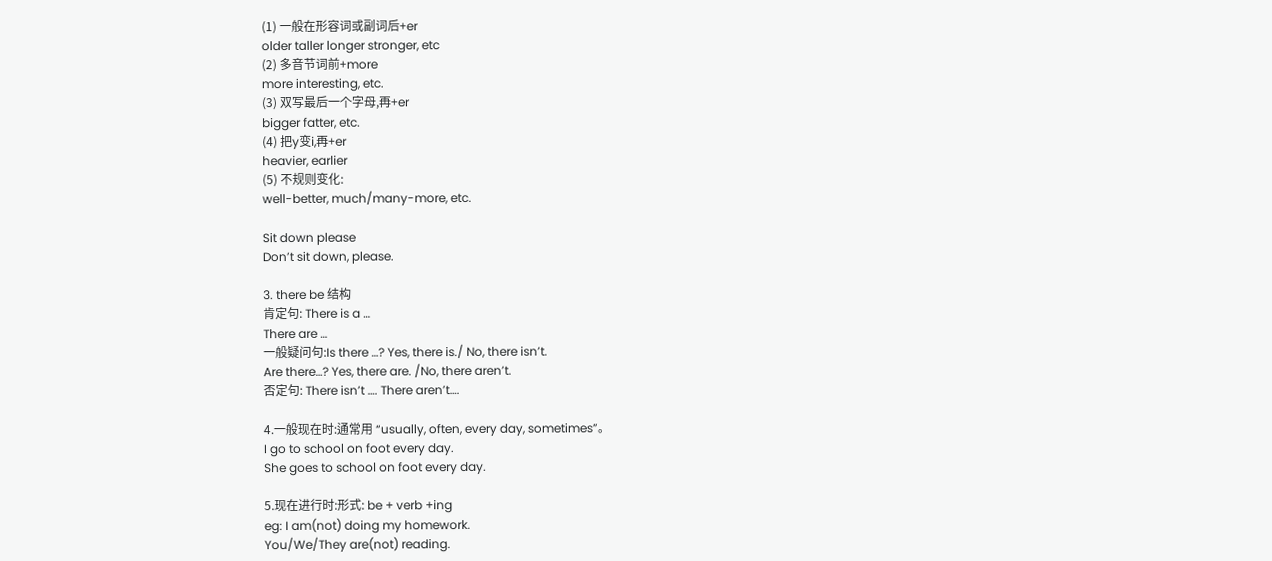(1) 一般在形容词或副词后+er
older taller longer stronger, etc
(2) 多音节词前+more
more interesting, etc.
(3) 双写最后一个字母,再+er
bigger fatter, etc.
(4) 把y变i,再+er
heavier, earlier
(5) 不规则变化:
well-better, much/many-more, etc.

Sit down please
Don’t sit down, please.

3. there be 结构
肯定句: There is a …
There are …
一般疑问句:Is there …? Yes, there is./ No, there isn’t.
Are there…? Yes, there are. /No, there aren’t.
否定句: There isn’t …. There aren’t….

4.一般现在时:通常用 “usually, often, every day, sometimes”。
I go to school on foot every day.
She goes to school on foot every day.

5.现在进行时:形式: be + verb +ing
eg: I am(not) doing my homework.
You/We/They are(not) reading.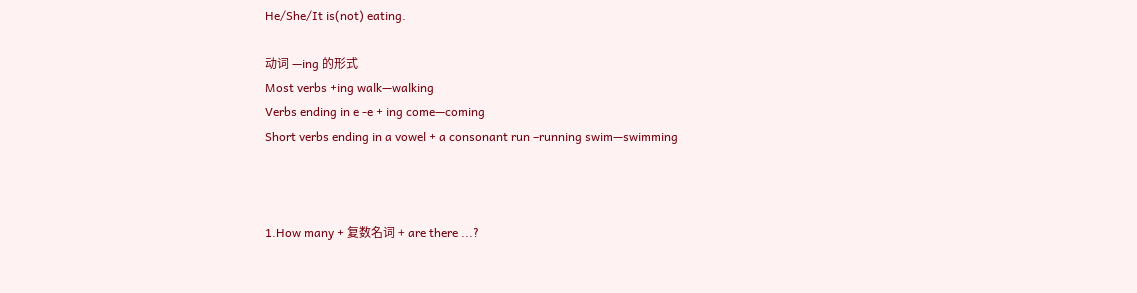He/She/It is(not) eating.

动词 —ing 的形式
Most verbs +ing walk—walking
Verbs ending in e -e + ing come—coming
Short verbs ending in a vowel + a consonant run –running swim—swimming



1.How many + 复数名词 + are there ...?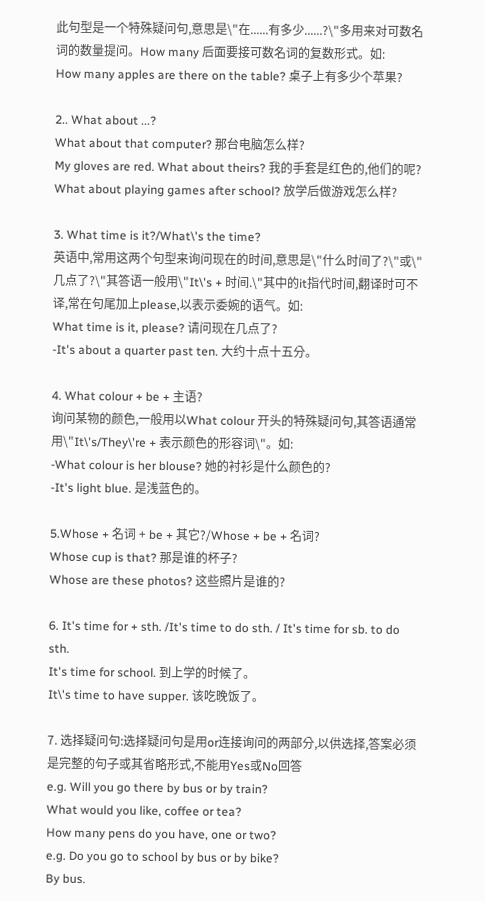此句型是一个特殊疑问句,意思是\"在......有多少......?\"多用来对可数名词的数量提问。How many 后面要接可数名词的复数形式。如:
How many apples are there on the table? 桌子上有多少个苹果?

2.. What about ...?
What about that computer? 那台电脑怎么样?
My gloves are red. What about theirs? 我的手套是红色的,他们的呢?
What about playing games after school? 放学后做游戏怎么样?

3. What time is it?/What\'s the time?
英语中,常用这两个句型来询问现在的时间,意思是\"什么时间了?\"或\"几点了?\"其答语一般用\"It\'s + 时间.\"其中的it指代时间,翻译时可不译,常在句尾加上please,以表示委婉的语气。如:
What time is it, please? 请问现在几点了?
-It's about a quarter past ten. 大约十点十五分。

4. What colour + be + 主语?
询问某物的颜色,一般用以What colour 开头的特殊疑问句,其答语通常用\"It\'s/They\'re + 表示颜色的形容词\"。如:
-What colour is her blouse? 她的衬衫是什么颜色的?
-It's light blue. 是浅蓝色的。

5.Whose + 名词 + be + 其它?/Whose + be + 名词?
Whose cup is that? 那是谁的杯子?
Whose are these photos? 这些照片是谁的?

6. It's time for + sth. /It's time to do sth. / It's time for sb. to do sth.
It's time for school. 到上学的时候了。
It\'s time to have supper. 该吃晚饭了。

7. 选择疑问句:选择疑问句是用or连接询问的两部分,以供选择,答案必须是完整的句子或其省略形式,不能用Yes或No回答
e.g. Will you go there by bus or by train?
What would you like, coffee or tea?
How many pens do you have, one or two?
e.g. Do you go to school by bus or by bike?
By bus.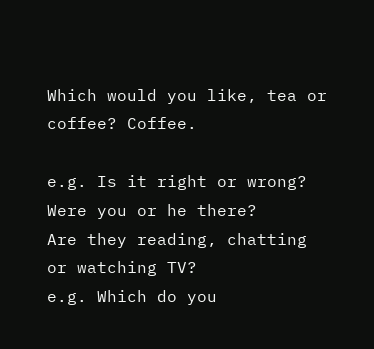Which would you like, tea or coffee? Coffee.

e.g. Is it right or wrong?
Were you or he there?
Are they reading, chatting or watching TV?
e.g. Which do you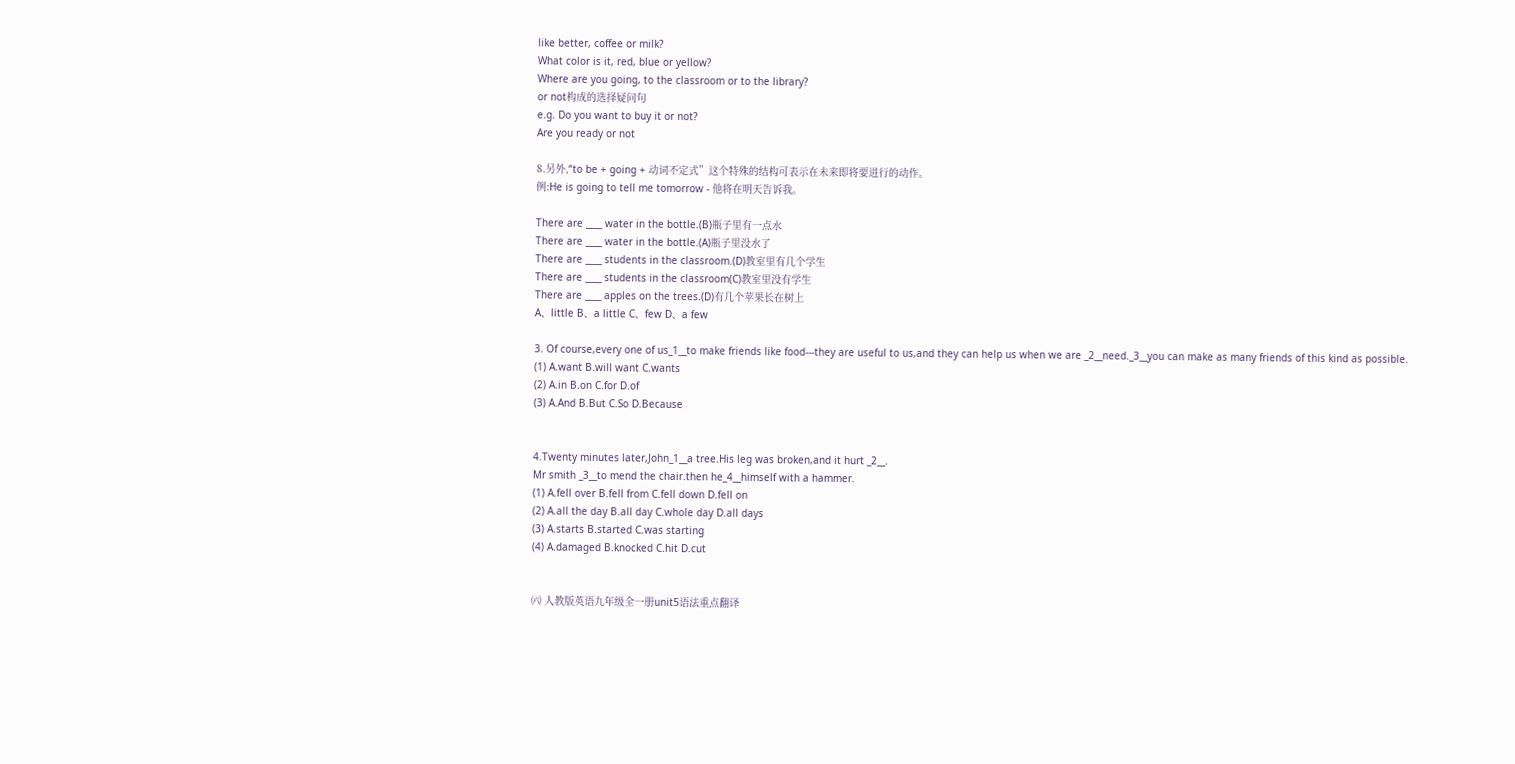like better, coffee or milk?
What color is it, red, blue or yellow?
Where are you going, to the classroom or to the library?
or not构成的选择疑问句
e.g. Do you want to buy it or not?
Are you ready or not

8.另外,“to be + going + 动词不定式”这个特殊的结构可表示在未来即将要进行的动作。
例:He is going to tell me tomorrow - 他将在明天告诉我。

There are ____ water in the bottle.(B)瓶子里有一点水
There are ____ water in the bottle.(A)瓶子里没水了
There are ____ students in the classroom.(D)教室里有几个学生
There are ____ students in the classroom(C)教室里没有学生
There are ____ apples on the trees.(D)有几个苹果长在树上
A、little B、a little C、few D、a few

3. Of course,every one of us_1__to make friends like food---they are useful to us,and they can help us when we are _2__need._3__you can make as many friends of this kind as possible.
(1) A.want B.will want C.wants
(2) A.in B.on C.for D.of
(3) A.And B.But C.So D.Because


4.Twenty minutes later,John_1__a tree.His leg was broken,and it hurt _2__.
Mr smith _3__to mend the chair.then he_4__himself with a hammer.
(1) A.fell over B.fell from C.fell down D.fell on
(2) A.all the day B.all day C.whole day D.all days
(3) A.starts B.started C.was starting
(4) A.damaged B.knocked C.hit D.cut


㈥ 人教版英语九年级全一册unit5语法重点翻译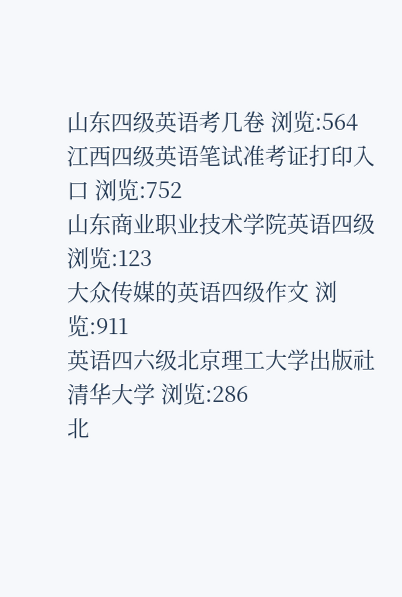山东四级英语考几卷 浏览:564
江西四级英语笔试准考证打印入口 浏览:752
山东商业职业技术学院英语四级 浏览:123
大众传媒的英语四级作文 浏览:911
英语四六级北京理工大学出版社清华大学 浏览:286
北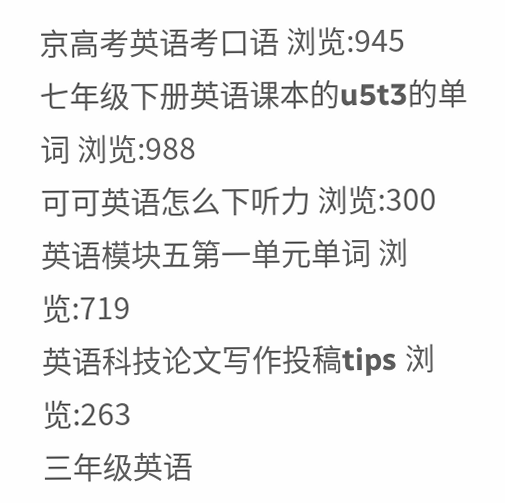京高考英语考口语 浏览:945
七年级下册英语课本的u5t3的单词 浏览:988
可可英语怎么下听力 浏览:300
英语模块五第一单元单词 浏览:719
英语科技论文写作投稿tips 浏览:263
三年级英语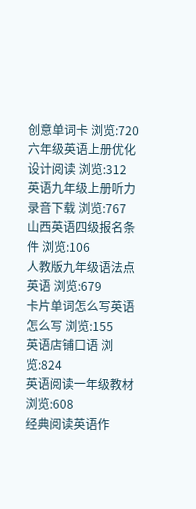创意单词卡 浏览:720
六年级英语上册优化设计阅读 浏览:312
英语九年级上册听力录音下载 浏览:767
山西英语四级报名条件 浏览:106
人教版九年级语法点英语 浏览:679
卡片单词怎么写英语怎么写 浏览:155
英语店铺口语 浏览:824
英语阅读一年级教材 浏览:608
经典阅读英语作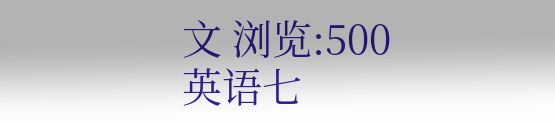文 浏览:500
英语七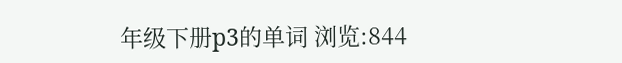年级下册p3的单词 浏览:844